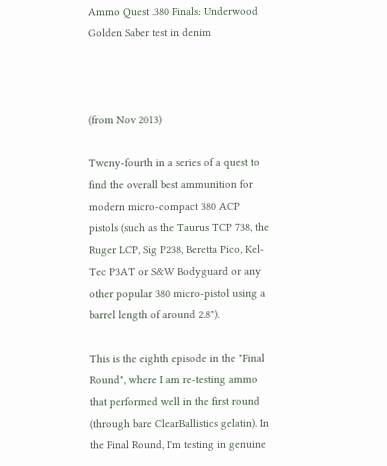Ammo Quest .380 Finals: Underwood Golden Saber test in denim



(from Nov 2013)

Tweny-fourth in a series of a quest to find the overall best ammunition for modern micro-compact 380 ACP pistols (such as the Taurus TCP 738, the Ruger LCP, Sig P238, Beretta Pico, Kel-Tec P3AT or S&W Bodyguard or any other popular 380 micro-pistol using a barrel length of around 2.8").

This is the eighth episode in the "Final Round", where I am re-testing ammo that performed well in the first round (through bare ClearBallistics gelatin). In the Final Round, I'm testing in genuine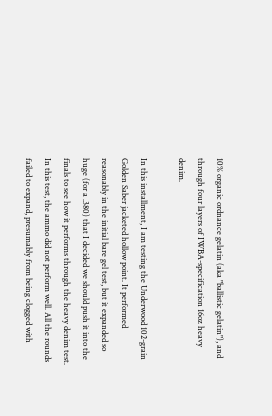10% organic ordnance gelatin (aka "ballistic gelatin"), and through four layers of IWBA-specification 16oz heavy denim.

In this installment, I am testing the Underwood 102-grain Golden Saber jacketed hollow point. It performed reasonably in the initial bare gel test, but it expanded so huge (for a .380) that I decided we should push it into the finals to see how it performs through the heavy denim test. In this test, the ammo did not perform well. All the rounds failed to expand, presumably from being clogged with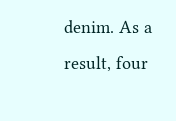denim. As a result, four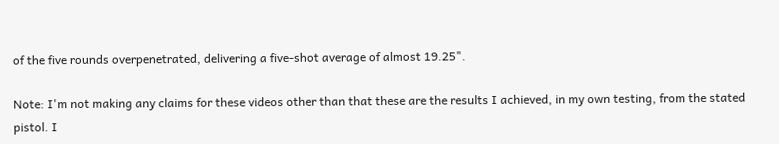of the five rounds overpenetrated, delivering a five-shot average of almost 19.25".

Note: I'm not making any claims for these videos other than that these are the results I achieved, in my own testing, from the stated pistol. I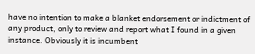have no intention to make a blanket endorsement or indictment of any product, only to review and report what I found in a given instance. Obviously it is incumbent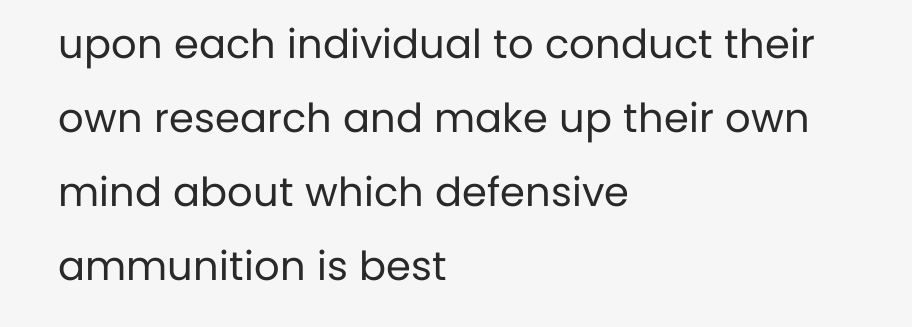upon each individual to conduct their own research and make up their own mind about which defensive ammunition is best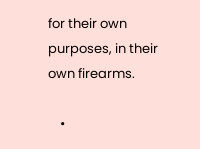for their own purposes, in their own firearms.

    •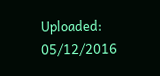Uploaded: 05/12/2016